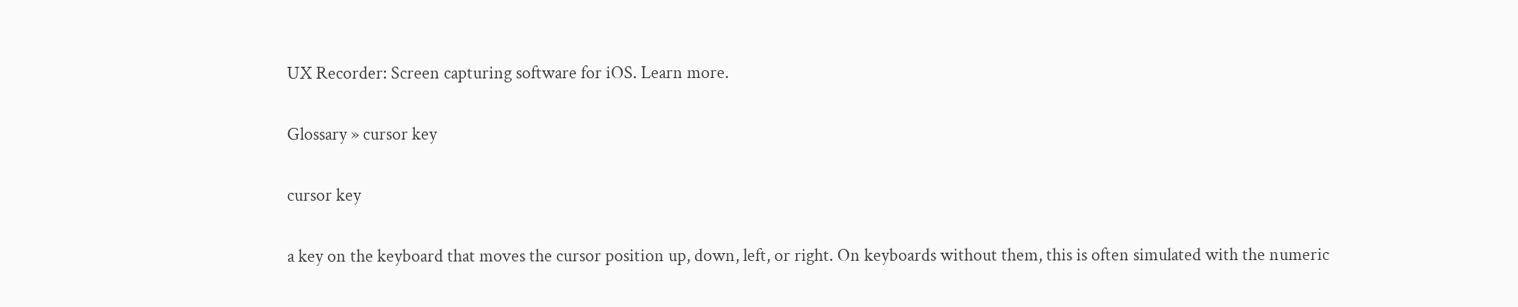UX Recorder: Screen capturing software for iOS. Learn more.

Glossary » cursor key

cursor key

a key on the keyboard that moves the cursor position up, down, left, or right. On keyboards without them, this is often simulated with the numeric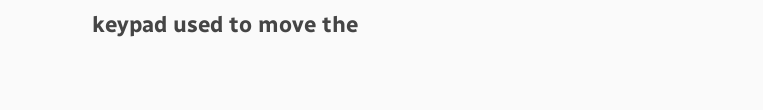keypad used to move the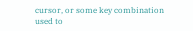cursor, or some key combination used to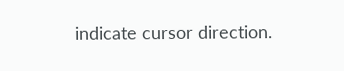indicate cursor direction.